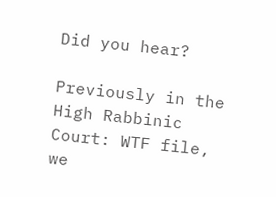Did you hear?

Previously in the High Rabbinic Court: WTF file, we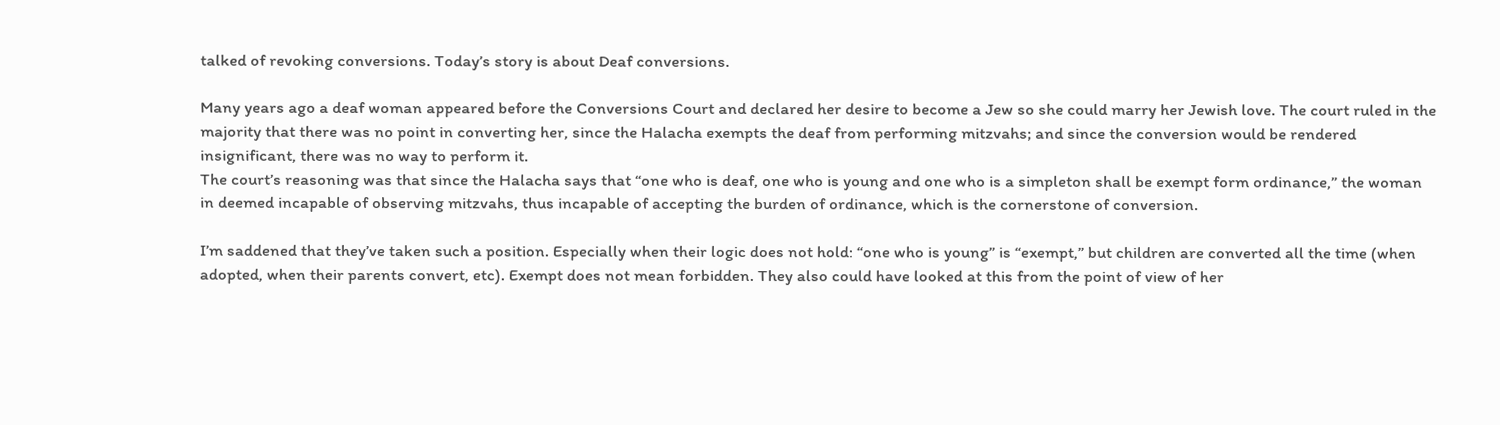talked of revoking conversions. Today’s story is about Deaf conversions.

Many years ago a deaf woman appeared before the Conversions Court and declared her desire to become a Jew so she could marry her Jewish love. The court ruled in the majority that there was no point in converting her, since the Halacha exempts the deaf from performing mitzvahs; and since the conversion would be rendered insignificant, there was no way to perform it.
The court’s reasoning was that since the Halacha says that “one who is deaf, one who is young and one who is a simpleton shall be exempt form ordinance,” the woman in deemed incapable of observing mitzvahs, thus incapable of accepting the burden of ordinance, which is the cornerstone of conversion.

I’m saddened that they’ve taken such a position. Especially when their logic does not hold: “one who is young” is “exempt,” but children are converted all the time (when adopted, when their parents convert, etc). Exempt does not mean forbidden. They also could have looked at this from the point of view of her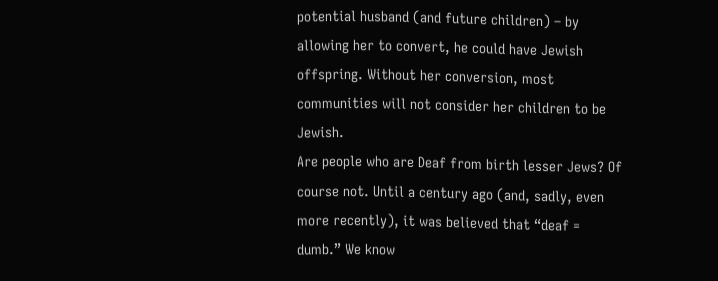potential husband (and future children) – by allowing her to convert, he could have Jewish offspring. Without her conversion, most communities will not consider her children to be Jewish.
Are people who are Deaf from birth lesser Jews? Of course not. Until a century ago (and, sadly, even more recently), it was believed that “deaf = dumb.” We know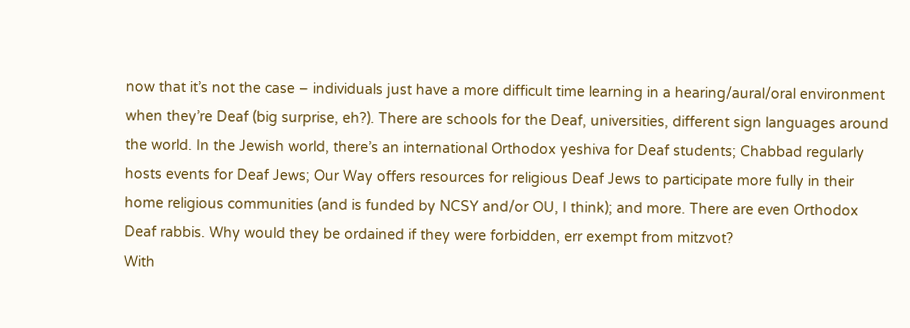now that it’s not the case – individuals just have a more difficult time learning in a hearing/aural/oral environment when they’re Deaf (big surprise, eh?). There are schools for the Deaf, universities, different sign languages around the world. In the Jewish world, there’s an international Orthodox yeshiva for Deaf students; Chabbad regularly hosts events for Deaf Jews; Our Way offers resources for religious Deaf Jews to participate more fully in their home religious communities (and is funded by NCSY and/or OU, I think); and more. There are even Orthodox Deaf rabbis. Why would they be ordained if they were forbidden, err exempt from mitzvot?
With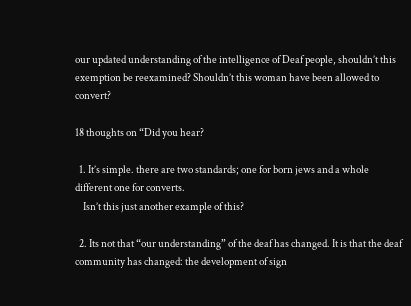our updated understanding of the intelligence of Deaf people, shouldn’t this exemption be reexamined? Shouldn’t this woman have been allowed to convert?

18 thoughts on “Did you hear?

  1. It’s simple. there are two standards; one for born jews and a whole different one for converts.
    Isn’t this just another example of this?

  2. Its not that “our understanding” of the deaf has changed. It is that the deaf community has changed: the development of sign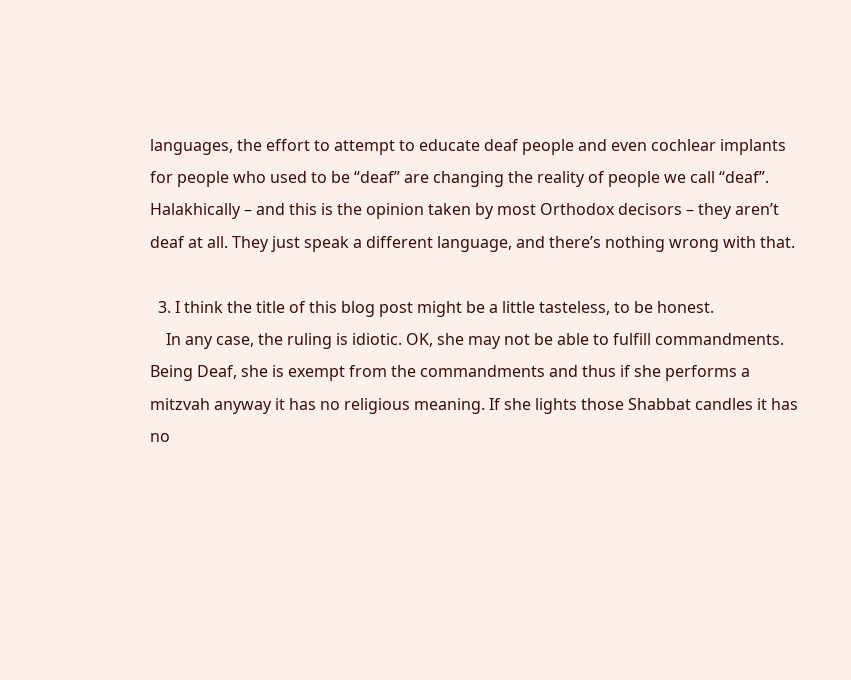languages, the effort to attempt to educate deaf people and even cochlear implants for people who used to be “deaf” are changing the reality of people we call “deaf”. Halakhically – and this is the opinion taken by most Orthodox decisors – they aren’t deaf at all. They just speak a different language, and there’s nothing wrong with that.

  3. I think the title of this blog post might be a little tasteless, to be honest.
    In any case, the ruling is idiotic. OK, she may not be able to fulfill commandments. Being Deaf, she is exempt from the commandments and thus if she performs a mitzvah anyway it has no religious meaning. If she lights those Shabbat candles it has no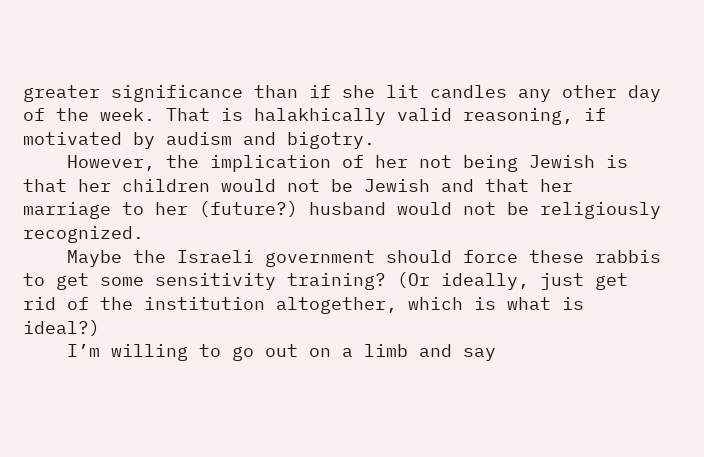greater significance than if she lit candles any other day of the week. That is halakhically valid reasoning, if motivated by audism and bigotry.
    However, the implication of her not being Jewish is that her children would not be Jewish and that her marriage to her (future?) husband would not be religiously recognized.
    Maybe the Israeli government should force these rabbis to get some sensitivity training? (Or ideally, just get rid of the institution altogether, which is what is ideal?)
    I’m willing to go out on a limb and say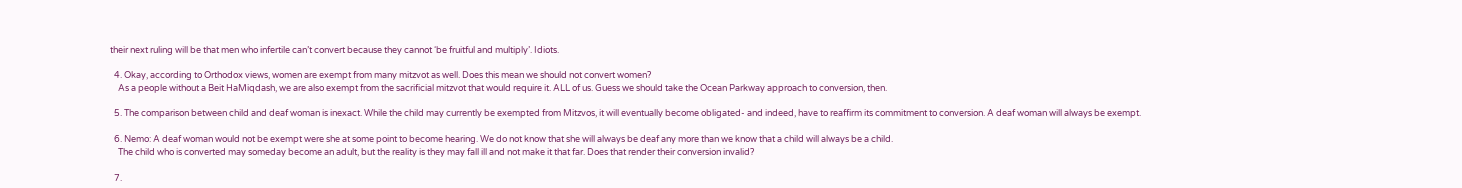their next ruling will be that men who infertile can’t convert because they cannot ‘be fruitful and multiply’. Idiots.

  4. Okay, according to Orthodox views, women are exempt from many mitzvot as well. Does this mean we should not convert women?
    As a people without a Beit HaMiqdash, we are also exempt from the sacrificial mitzvot that would require it. ALL of us. Guess we should take the Ocean Parkway approach to conversion, then.

  5. The comparison between child and deaf woman is inexact. While the child may currently be exempted from Mitzvos, it will eventually become obligated- and indeed, have to reaffirm its commitment to conversion. A deaf woman will always be exempt.

  6. Nemo: A deaf woman would not be exempt were she at some point to become hearing. We do not know that she will always be deaf any more than we know that a child will always be a child.
    The child who is converted may someday become an adult, but the reality is they may fall ill and not make it that far. Does that render their conversion invalid?

  7.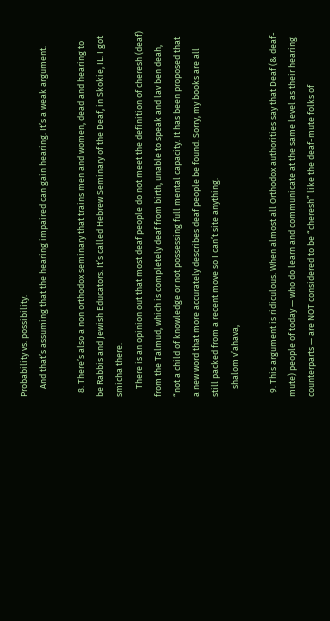Probability vs. possibility.
    And that’s assuming that the hearing impaired can gain hearing. It’s a weak argument.

  8. There’s also a non orthodox seminary that trains men and women, dead and hearing to be Rabbis and Jewish Educators. It’s called Hebrew Seminary of the Deaf, in Skokie, IL. I got smicha there.
    There is an opinion out that most deaf people do not meet the definition of cheresh (deaf) from the Talmud, which is completely deaf from birth, unable to speak and lav ben deah, “not a child of knowledge or not possessing full mental capacity. It has been proposed that a new word that more accurately describes deaf people be found. Sorry, my books are all still packed from a recent move so I can’t site anything.
    shalom v’ahava,

  9. This argument is ridiculous. When almost all Orthodox authorities say that Deaf (& deaf-mute) people of today — who do learn and communicate at the same level as their hearing counterparts — are NOT considered to be “cheresh” like the deaf-mute folks of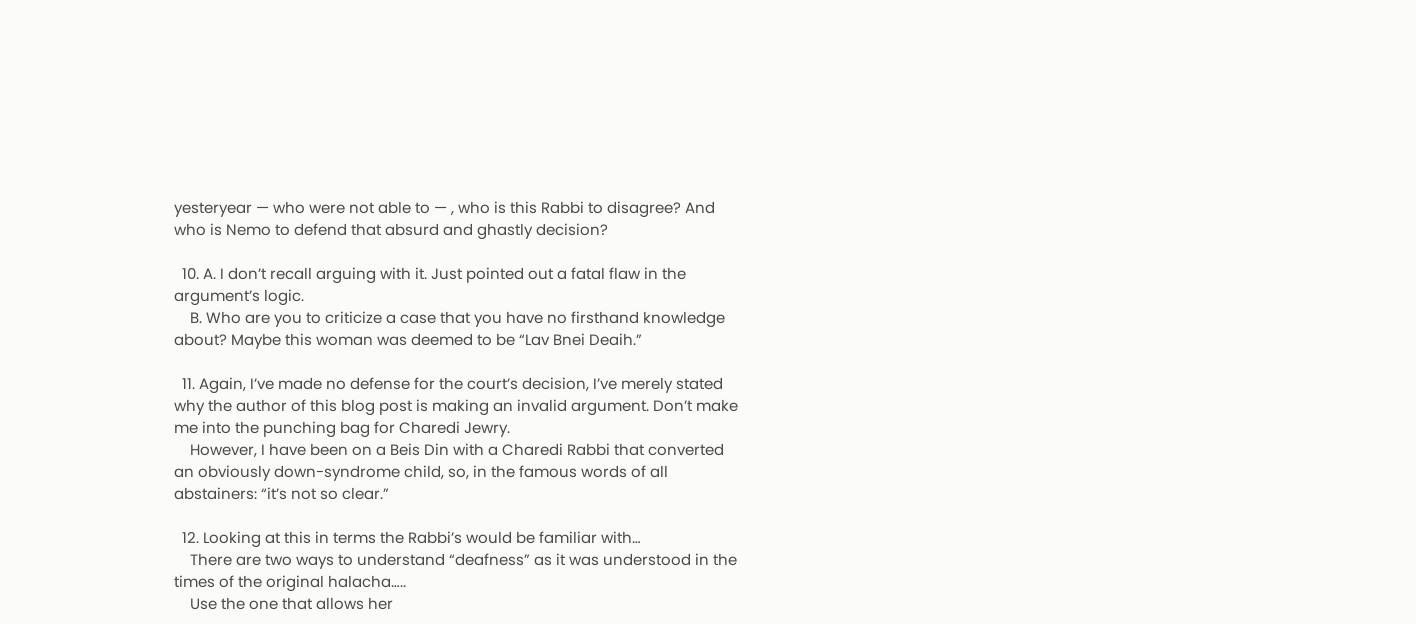yesteryear — who were not able to — , who is this Rabbi to disagree? And who is Nemo to defend that absurd and ghastly decision?

  10. A. I don’t recall arguing with it. Just pointed out a fatal flaw in the argument’s logic.
    B. Who are you to criticize a case that you have no firsthand knowledge about? Maybe this woman was deemed to be “Lav Bnei Deaih.”

  11. Again, I’ve made no defense for the court’s decision, I’ve merely stated why the author of this blog post is making an invalid argument. Don’t make me into the punching bag for Charedi Jewry.
    However, I have been on a Beis Din with a Charedi Rabbi that converted an obviously down-syndrome child, so, in the famous words of all abstainers: “it’s not so clear.”

  12. Looking at this in terms the Rabbi’s would be familiar with…
    There are two ways to understand “deafness” as it was understood in the times of the original halacha…..
    Use the one that allows her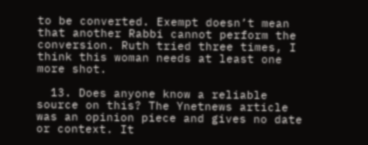to be converted. Exempt doesn’t mean that another Rabbi cannot perform the conversion. Ruth tried three times, I think this woman needs at least one more shot.

  13. Does anyone know a reliable source on this? The Ynetnews article was an opinion piece and gives no date or context. It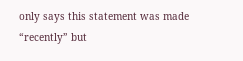only says this statement was made “recently” but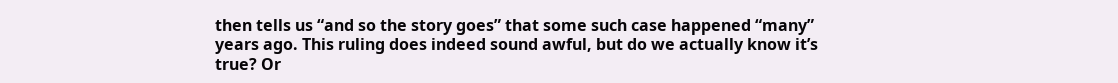then tells us “and so the story goes” that some such case happened “many” years ago. This ruling does indeed sound awful, but do we actually know it’s true? Or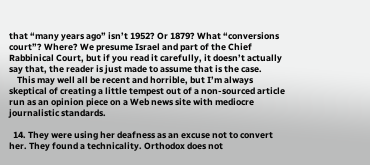that “many years ago” isn’t 1952? Or 1879? What “conversions court”? Where? We presume Israel and part of the Chief Rabbinical Court, but if you read it carefully, it doesn’t actually say that, the reader is just made to assume that is the case.
    This may well all be recent and horrible, but I’m always skeptical of creating a little tempest out of a non-sourced article run as an opinion piece on a Web news site with mediocre journalistic standards.

  14. They were using her deafness as an excuse not to convert her. They found a technicality. Orthodox does not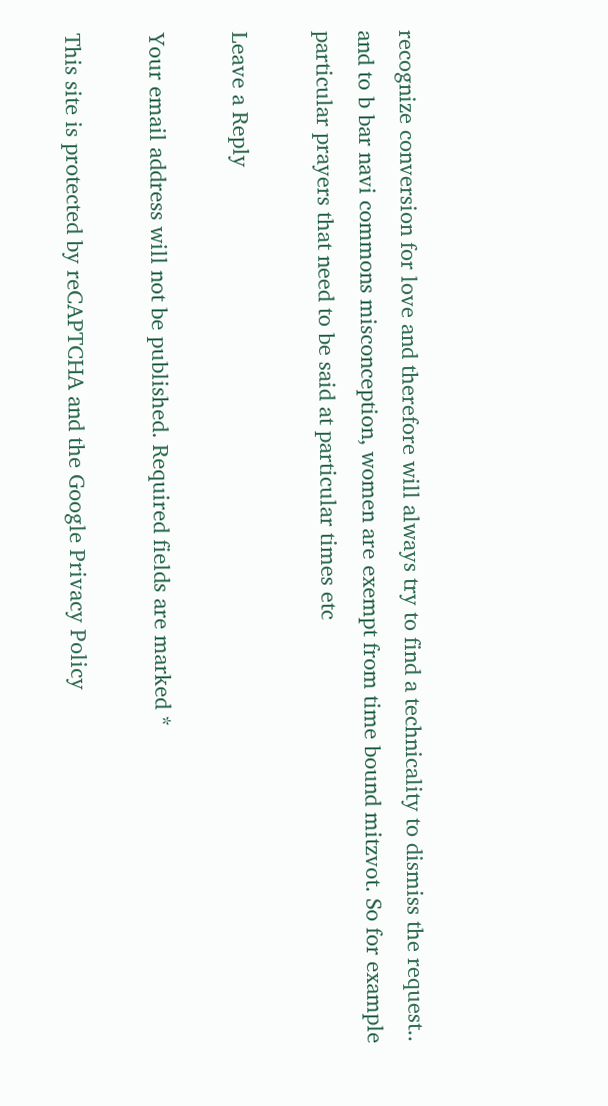recognize conversion for love and therefore will always try to find a technicality to dismiss the request.. and to b bar navi commons misconception, women are exempt from time bound mitzvot. So for example particular prayers that need to be said at particular times etc

Leave a Reply

Your email address will not be published. Required fields are marked *

This site is protected by reCAPTCHA and the Google Privacy Policy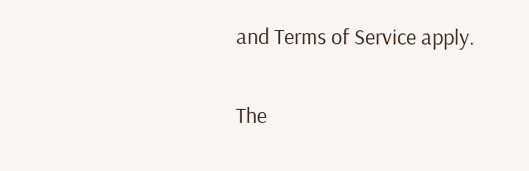and Terms of Service apply.

The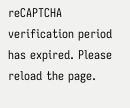reCAPTCHA verification period has expired. Please reload the page.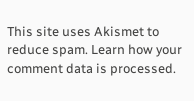This site uses Akismet to reduce spam. Learn how your comment data is processed.